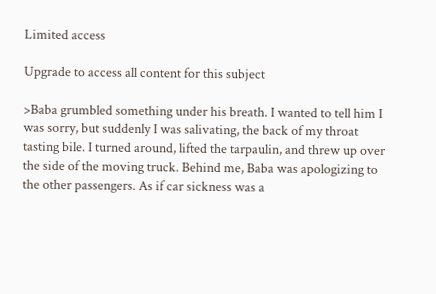Limited access

Upgrade to access all content for this subject

>Baba grumbled something under his breath. I wanted to tell him I was sorry, but suddenly I was salivating, the back of my throat tasting bile. I turned around, lifted the tarpaulin, and threw up over the side of the moving truck. Behind me, Baba was apologizing to the other passengers. As if car sickness was a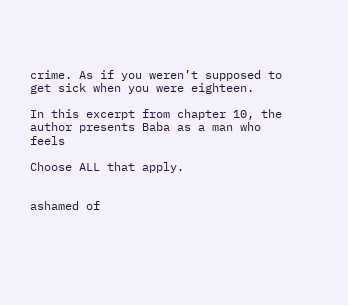crime. As if you weren’t supposed to get sick when you were eighteen.

In this excerpt from chapter 10, the author presents Baba as a man who feels

Choose ALL that apply.


ashamed of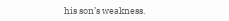his son’s weakness.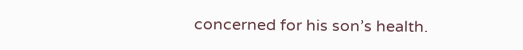concerned for his son’s health.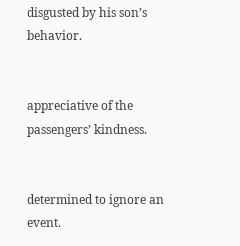disgusted by his son’s behavior.


appreciative of the passengers’ kindness.


determined to ignore an event.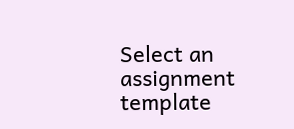Select an assignment template